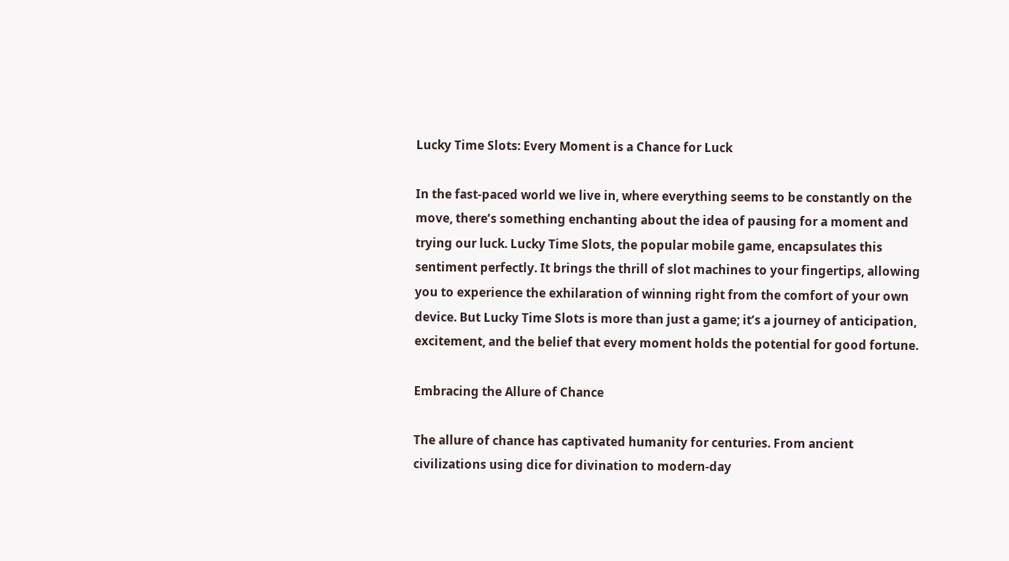Lucky Time Slots: Every Moment is a Chance for Luck

In the fast-paced world we live in, where everything seems to be constantly on the move, there’s something enchanting about the idea of pausing for a moment and trying our luck. Lucky Time Slots, the popular mobile game, encapsulates this sentiment perfectly. It brings the thrill of slot machines to your fingertips, allowing you to experience the exhilaration of winning right from the comfort of your own device. But Lucky Time Slots is more than just a game; it’s a journey of anticipation, excitement, and the belief that every moment holds the potential for good fortune.

Embracing the Allure of Chance

The allure of chance has captivated humanity for centuries. From ancient civilizations using dice for divination to modern-day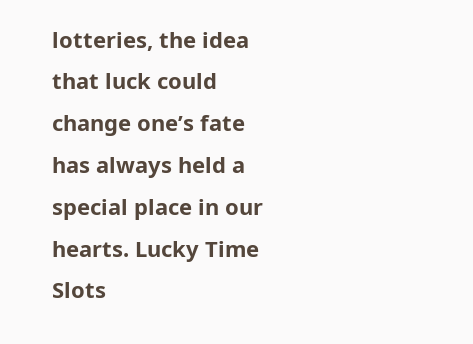lotteries, the idea that luck could change one’s fate has always held a special place in our hearts. Lucky Time Slots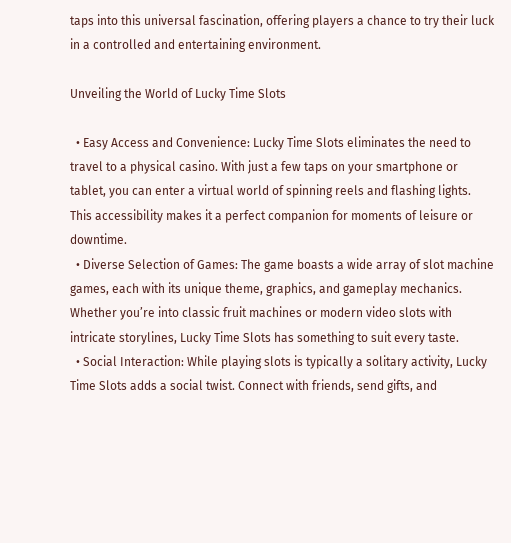taps into this universal fascination, offering players a chance to try their luck in a controlled and entertaining environment.

Unveiling the World of Lucky Time Slots

  • Easy Access and Convenience: Lucky Time Slots eliminates the need to travel to a physical casino. With just a few taps on your smartphone or tablet, you can enter a virtual world of spinning reels and flashing lights. This accessibility makes it a perfect companion for moments of leisure or downtime.
  • Diverse Selection of Games: The game boasts a wide array of slot machine games, each with its unique theme, graphics, and gameplay mechanics. Whether you’re into classic fruit machines or modern video slots with intricate storylines, Lucky Time Slots has something to suit every taste.
  • Social Interaction: While playing slots is typically a solitary activity, Lucky Time Slots adds a social twist. Connect with friends, send gifts, and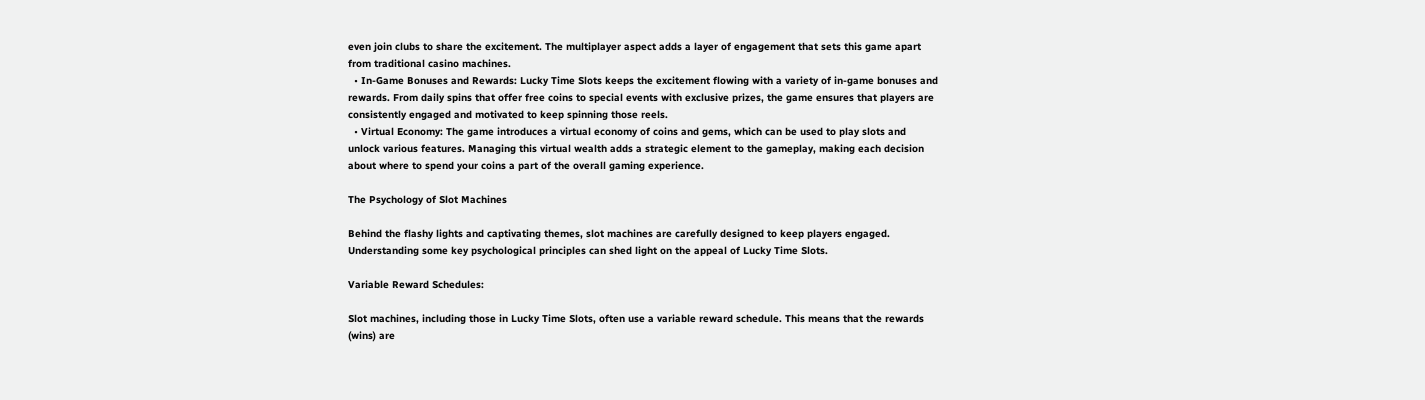even join clubs to share the excitement. The multiplayer aspect adds a layer of engagement that sets this game apart from traditional casino machines.
  • In-Game Bonuses and Rewards: Lucky Time Slots keeps the excitement flowing with a variety of in-game bonuses and rewards. From daily spins that offer free coins to special events with exclusive prizes, the game ensures that players are consistently engaged and motivated to keep spinning those reels.
  • Virtual Economy: The game introduces a virtual economy of coins and gems, which can be used to play slots and unlock various features. Managing this virtual wealth adds a strategic element to the gameplay, making each decision about where to spend your coins a part of the overall gaming experience.

The Psychology of Slot Machines

Behind the flashy lights and captivating themes, slot machines are carefully designed to keep players engaged. Understanding some key psychological principles can shed light on the appeal of Lucky Time Slots.

Variable Reward Schedules:

Slot machines, including those in Lucky Time Slots, often use a variable reward schedule. This means that the rewards (wins) are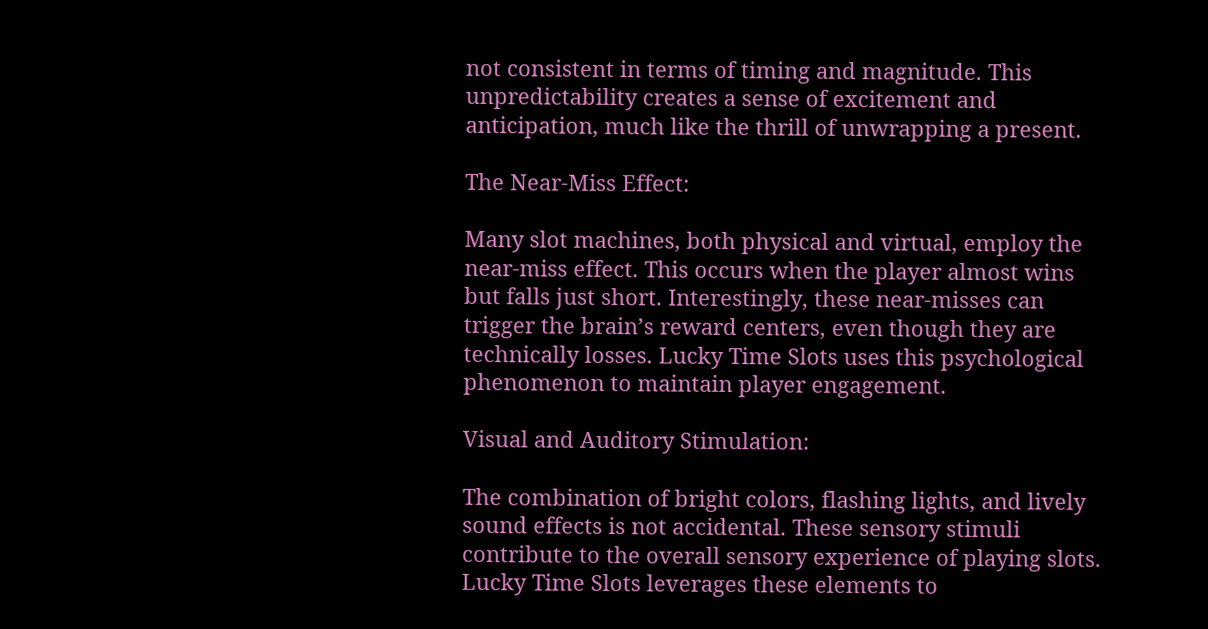not consistent in terms of timing and magnitude. This unpredictability creates a sense of excitement and anticipation, much like the thrill of unwrapping a present.

The Near-Miss Effect:

Many slot machines, both physical and virtual, employ the near-miss effect. This occurs when the player almost wins but falls just short. Interestingly, these near-misses can trigger the brain’s reward centers, even though they are technically losses. Lucky Time Slots uses this psychological phenomenon to maintain player engagement.

Visual and Auditory Stimulation:

The combination of bright colors, flashing lights, and lively sound effects is not accidental. These sensory stimuli contribute to the overall sensory experience of playing slots. Lucky Time Slots leverages these elements to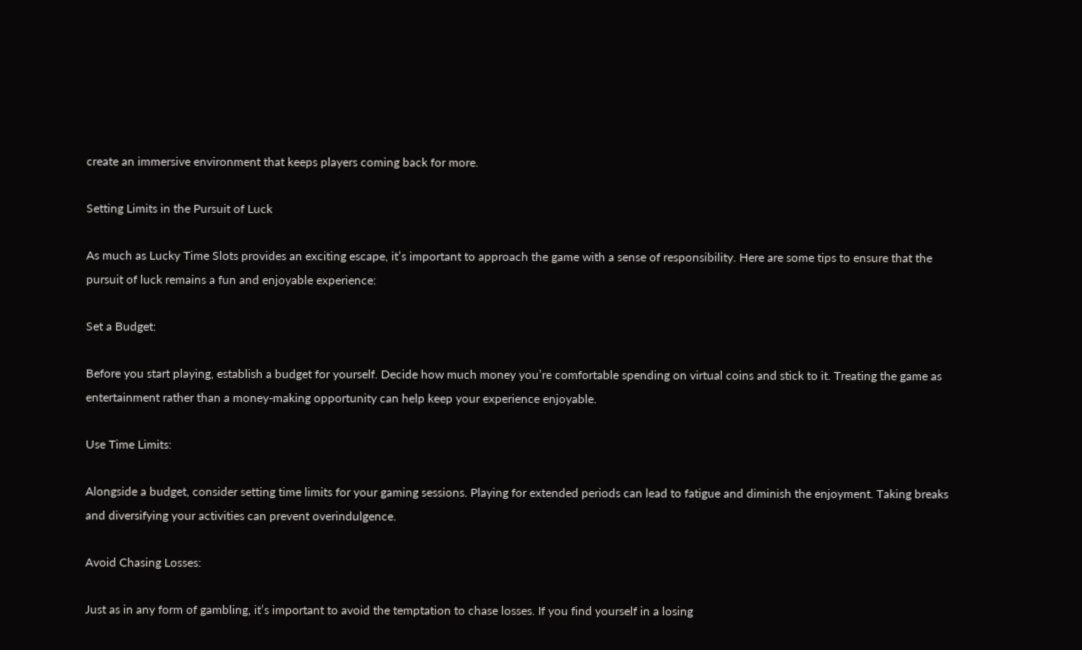create an immersive environment that keeps players coming back for more.

Setting Limits in the Pursuit of Luck

As much as Lucky Time Slots provides an exciting escape, it’s important to approach the game with a sense of responsibility. Here are some tips to ensure that the pursuit of luck remains a fun and enjoyable experience:

Set a Budget:

Before you start playing, establish a budget for yourself. Decide how much money you’re comfortable spending on virtual coins and stick to it. Treating the game as entertainment rather than a money-making opportunity can help keep your experience enjoyable.

Use Time Limits:

Alongside a budget, consider setting time limits for your gaming sessions. Playing for extended periods can lead to fatigue and diminish the enjoyment. Taking breaks and diversifying your activities can prevent overindulgence.

Avoid Chasing Losses:

Just as in any form of gambling, it’s important to avoid the temptation to chase losses. If you find yourself in a losing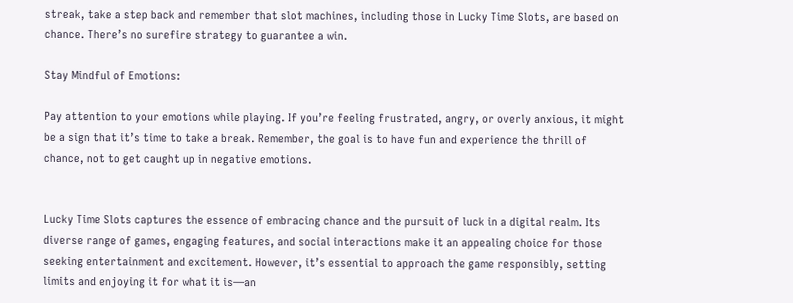streak, take a step back and remember that slot machines, including those in Lucky Time Slots, are based on chance. There’s no surefire strategy to guarantee a win.

Stay Mindful of Emotions:

Pay attention to your emotions while playing. If you’re feeling frustrated, angry, or overly anxious, it might be a sign that it’s time to take a break. Remember, the goal is to have fun and experience the thrill of chance, not to get caught up in negative emotions.


Lucky Time Slots captures the essence of embracing chance and the pursuit of luck in a digital realm. Its diverse range of games, engaging features, and social interactions make it an appealing choice for those seeking entertainment and excitement. However, it’s essential to approach the game responsibly, setting limits and enjoying it for what it is—an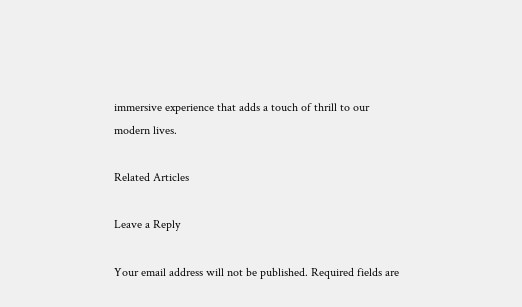immersive experience that adds a touch of thrill to our modern lives.

Related Articles

Leave a Reply

Your email address will not be published. Required fields are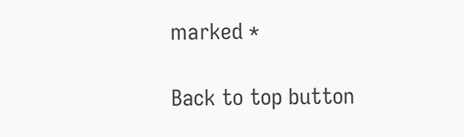marked *

Back to top button